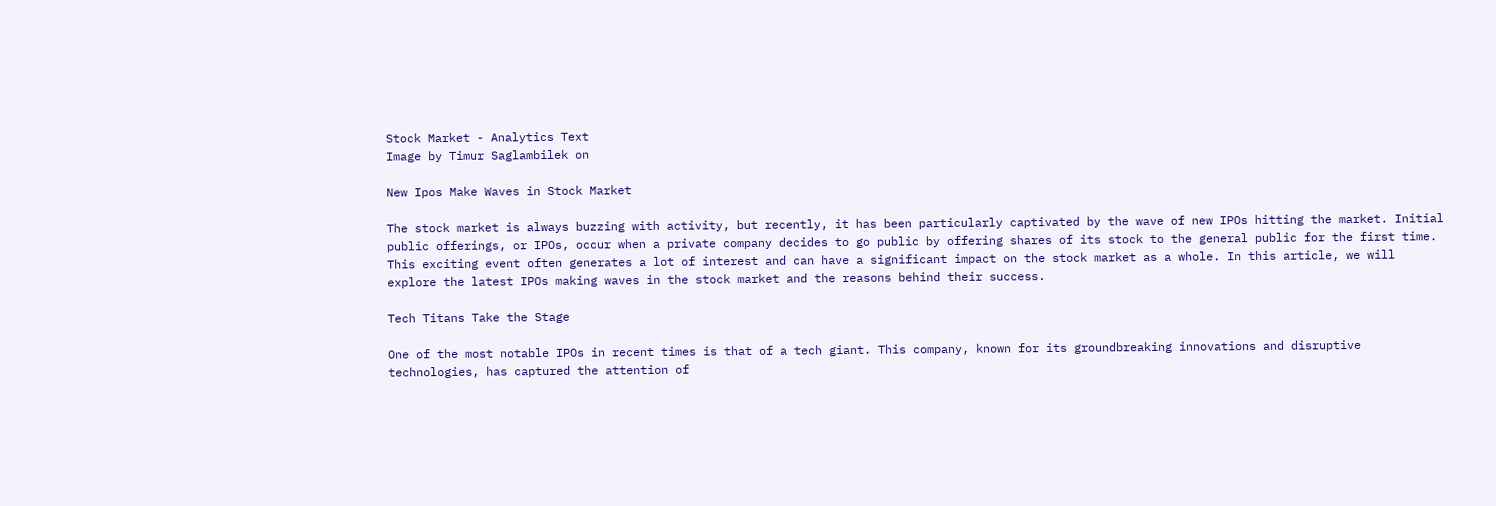Stock Market - Analytics Text
Image by Timur Saglambilek on

New Ipos Make Waves in Stock Market

The stock market is always buzzing with activity, but recently, it has been particularly captivated by the wave of new IPOs hitting the market. Initial public offerings, or IPOs, occur when a private company decides to go public by offering shares of its stock to the general public for the first time. This exciting event often generates a lot of interest and can have a significant impact on the stock market as a whole. In this article, we will explore the latest IPOs making waves in the stock market and the reasons behind their success.

Tech Titans Take the Stage

One of the most notable IPOs in recent times is that of a tech giant. This company, known for its groundbreaking innovations and disruptive technologies, has captured the attention of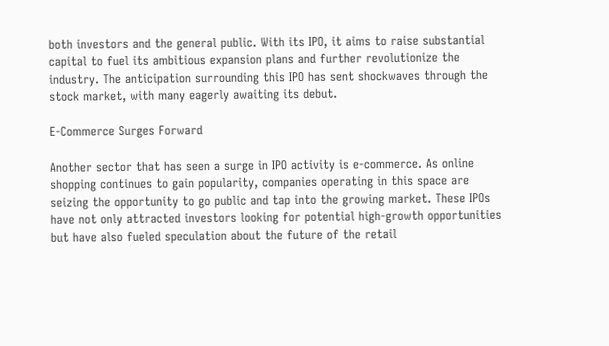both investors and the general public. With its IPO, it aims to raise substantial capital to fuel its ambitious expansion plans and further revolutionize the industry. The anticipation surrounding this IPO has sent shockwaves through the stock market, with many eagerly awaiting its debut.

E-Commerce Surges Forward

Another sector that has seen a surge in IPO activity is e-commerce. As online shopping continues to gain popularity, companies operating in this space are seizing the opportunity to go public and tap into the growing market. These IPOs have not only attracted investors looking for potential high-growth opportunities but have also fueled speculation about the future of the retail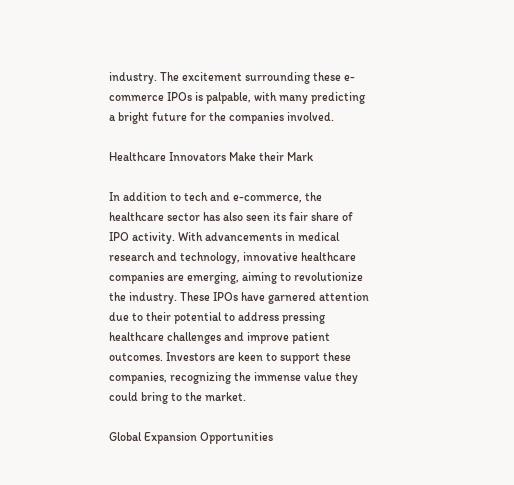industry. The excitement surrounding these e-commerce IPOs is palpable, with many predicting a bright future for the companies involved.

Healthcare Innovators Make their Mark

In addition to tech and e-commerce, the healthcare sector has also seen its fair share of IPO activity. With advancements in medical research and technology, innovative healthcare companies are emerging, aiming to revolutionize the industry. These IPOs have garnered attention due to their potential to address pressing healthcare challenges and improve patient outcomes. Investors are keen to support these companies, recognizing the immense value they could bring to the market.

Global Expansion Opportunities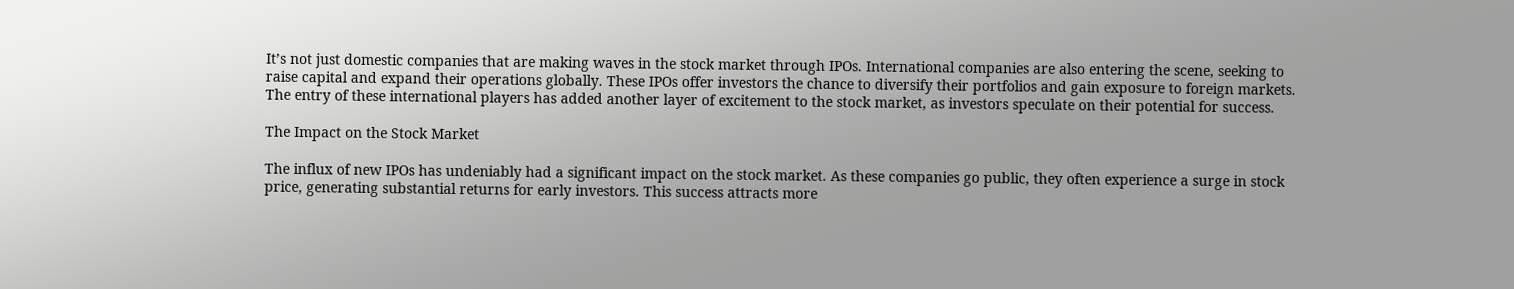It’s not just domestic companies that are making waves in the stock market through IPOs. International companies are also entering the scene, seeking to raise capital and expand their operations globally. These IPOs offer investors the chance to diversify their portfolios and gain exposure to foreign markets. The entry of these international players has added another layer of excitement to the stock market, as investors speculate on their potential for success.

The Impact on the Stock Market

The influx of new IPOs has undeniably had a significant impact on the stock market. As these companies go public, they often experience a surge in stock price, generating substantial returns for early investors. This success attracts more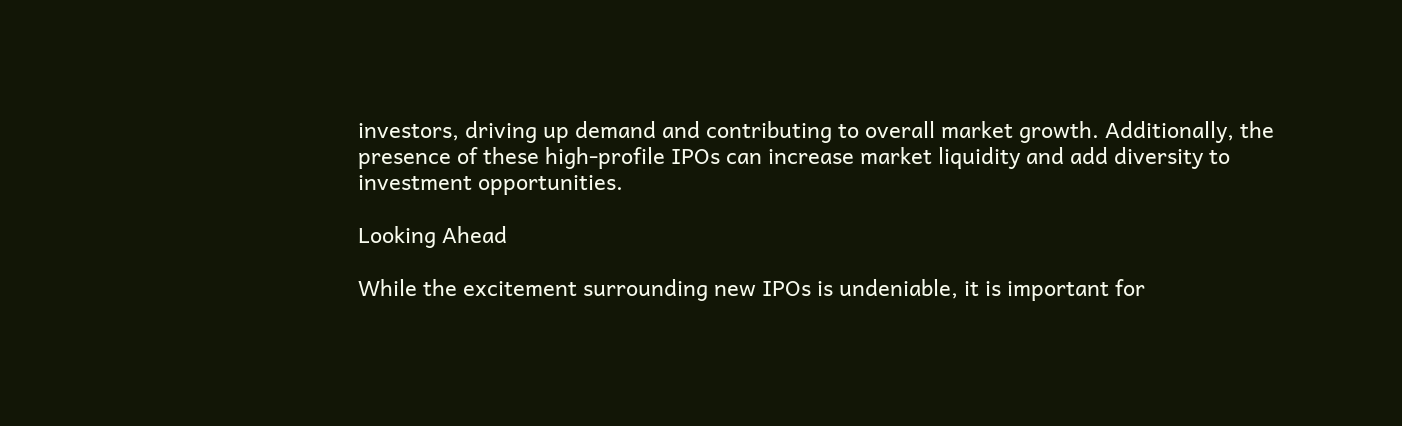investors, driving up demand and contributing to overall market growth. Additionally, the presence of these high-profile IPOs can increase market liquidity and add diversity to investment opportunities.

Looking Ahead

While the excitement surrounding new IPOs is undeniable, it is important for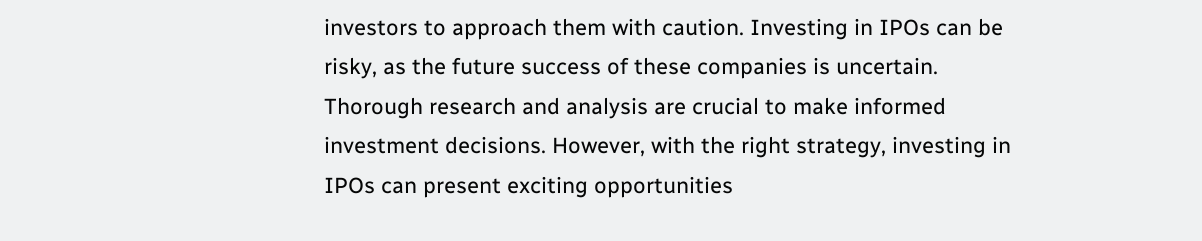investors to approach them with caution. Investing in IPOs can be risky, as the future success of these companies is uncertain. Thorough research and analysis are crucial to make informed investment decisions. However, with the right strategy, investing in IPOs can present exciting opportunities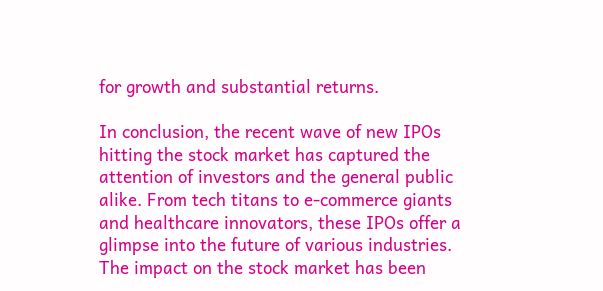for growth and substantial returns.

In conclusion, the recent wave of new IPOs hitting the stock market has captured the attention of investors and the general public alike. From tech titans to e-commerce giants and healthcare innovators, these IPOs offer a glimpse into the future of various industries. The impact on the stock market has been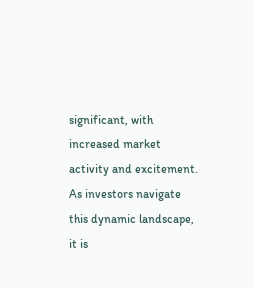significant, with increased market activity and excitement. As investors navigate this dynamic landscape, it is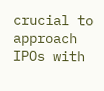crucial to approach IPOs with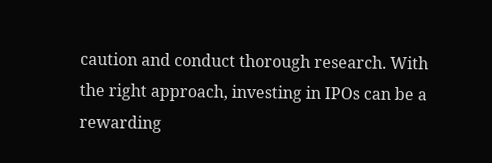caution and conduct thorough research. With the right approach, investing in IPOs can be a rewarding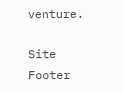venture.

Site Footer